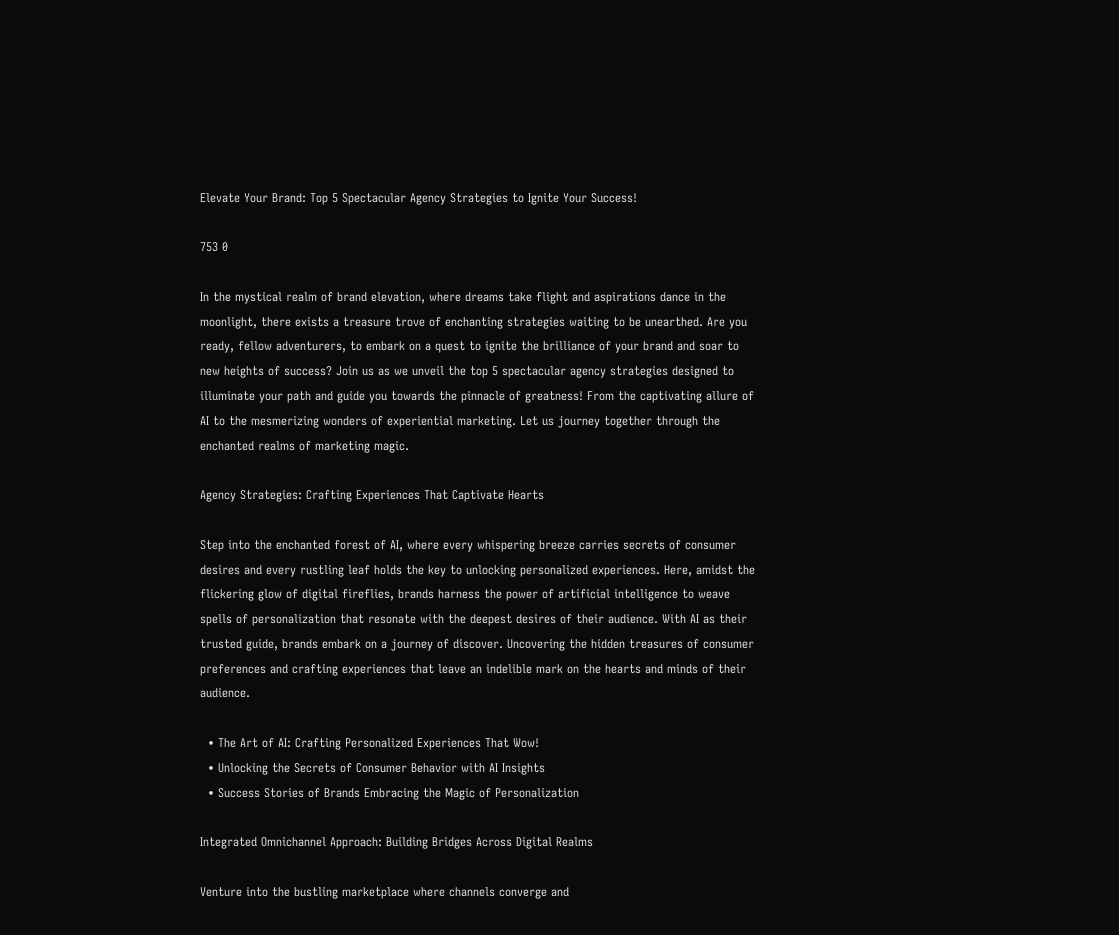Elevate Your Brand: Top 5 Spectacular Agency Strategies to Ignite Your Success!

753 0

In the mystical realm of brand elevation, where dreams take flight and aspirations dance in the moonlight, there exists a treasure trove of enchanting strategies waiting to be unearthed. Are you ready, fellow adventurers, to embark on a quest to ignite the brilliance of your brand and soar to new heights of success? Join us as we unveil the top 5 spectacular agency strategies designed to illuminate your path and guide you towards the pinnacle of greatness! From the captivating allure of AI to the mesmerizing wonders of experiential marketing. Let us journey together through the enchanted realms of marketing magic.

Agency Strategies: Crafting Experiences That Captivate Hearts

Step into the enchanted forest of AI, where every whispering breeze carries secrets of consumer desires and every rustling leaf holds the key to unlocking personalized experiences. Here, amidst the flickering glow of digital fireflies, brands harness the power of artificial intelligence to weave spells of personalization that resonate with the deepest desires of their audience. With AI as their trusted guide, brands embark on a journey of discover. Uncovering the hidden treasures of consumer preferences and crafting experiences that leave an indelible mark on the hearts and minds of their audience.

  • The Art of AI: Crafting Personalized Experiences That Wow!
  • Unlocking the Secrets of Consumer Behavior with AI Insights
  • Success Stories of Brands Embracing the Magic of Personalization

Integrated Omnichannel Approach: Building Bridges Across Digital Realms

Venture into the bustling marketplace where channels converge and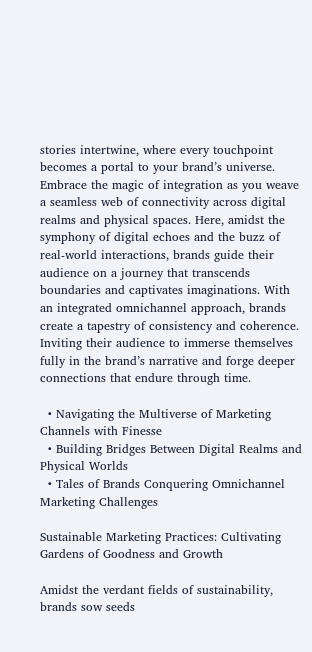stories intertwine, where every touchpoint becomes a portal to your brand’s universe. Embrace the magic of integration as you weave a seamless web of connectivity across digital realms and physical spaces. Here, amidst the symphony of digital echoes and the buzz of real-world interactions, brands guide their audience on a journey that transcends boundaries and captivates imaginations. With an integrated omnichannel approach, brands create a tapestry of consistency and coherence. Inviting their audience to immerse themselves fully in the brand’s narrative and forge deeper connections that endure through time.

  • Navigating the Multiverse of Marketing Channels with Finesse
  • Building Bridges Between Digital Realms and Physical Worlds
  • Tales of Brands Conquering Omnichannel Marketing Challenges

Sustainable Marketing Practices: Cultivating Gardens of Goodness and Growth

Amidst the verdant fields of sustainability, brands sow seeds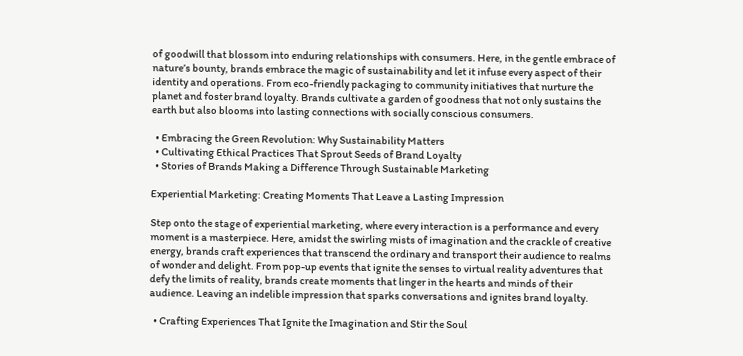of goodwill that blossom into enduring relationships with consumers. Here, in the gentle embrace of nature’s bounty, brands embrace the magic of sustainability and let it infuse every aspect of their identity and operations. From eco-friendly packaging to community initiatives that nurture the planet and foster brand loyalty. Brands cultivate a garden of goodness that not only sustains the earth but also blooms into lasting connections with socially conscious consumers.

  • Embracing the Green Revolution: Why Sustainability Matters
  • Cultivating Ethical Practices That Sprout Seeds of Brand Loyalty
  • Stories of Brands Making a Difference Through Sustainable Marketing

Experiential Marketing: Creating Moments That Leave a Lasting Impression

Step onto the stage of experiential marketing, where every interaction is a performance and every moment is a masterpiece. Here, amidst the swirling mists of imagination and the crackle of creative energy, brands craft experiences that transcend the ordinary and transport their audience to realms of wonder and delight. From pop-up events that ignite the senses to virtual reality adventures that defy the limits of reality, brands create moments that linger in the hearts and minds of their audience. Leaving an indelible impression that sparks conversations and ignites brand loyalty.

  • Crafting Experiences That Ignite the Imagination and Stir the Soul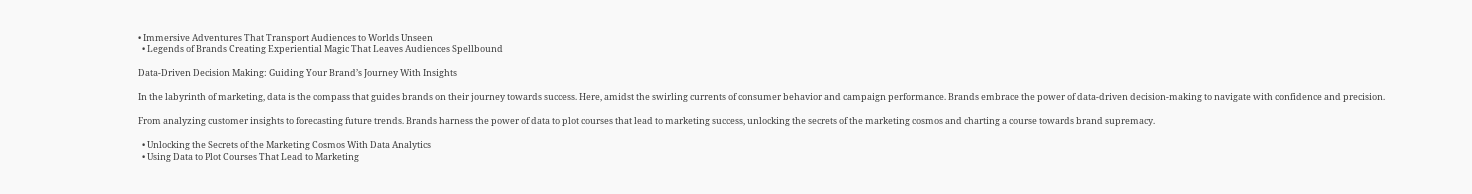• Immersive Adventures That Transport Audiences to Worlds Unseen
  • Legends of Brands Creating Experiential Magic That Leaves Audiences Spellbound

Data-Driven Decision Making: Guiding Your Brand’s Journey With Insights

In the labyrinth of marketing, data is the compass that guides brands on their journey towards success. Here, amidst the swirling currents of consumer behavior and campaign performance. Brands embrace the power of data-driven decision-making to navigate with confidence and precision.

From analyzing customer insights to forecasting future trends. Brands harness the power of data to plot courses that lead to marketing success, unlocking the secrets of the marketing cosmos and charting a course towards brand supremacy.

  • Unlocking the Secrets of the Marketing Cosmos With Data Analytics
  • Using Data to Plot Courses That Lead to Marketing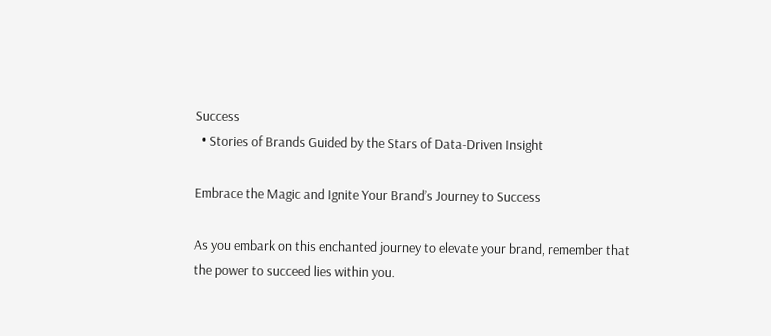Success
  • Stories of Brands Guided by the Stars of Data-Driven Insight

Embrace the Magic and Ignite Your Brand’s Journey to Success

As you embark on this enchanted journey to elevate your brand, remember that the power to succeed lies within you.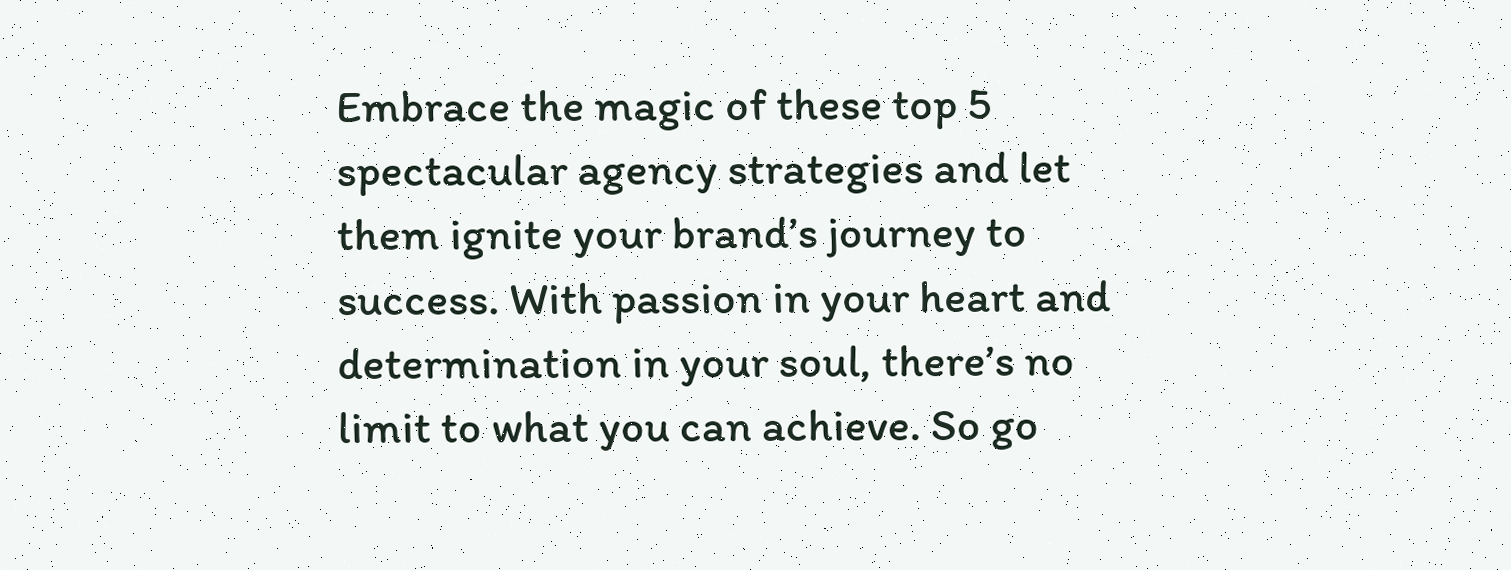Embrace the magic of these top 5 spectacular agency strategies and let them ignite your brand’s journey to success. With passion in your heart and determination in your soul, there’s no limit to what you can achieve. So go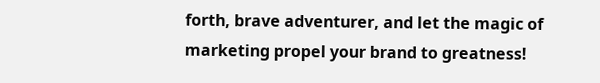forth, brave adventurer, and let the magic of marketing propel your brand to greatness!